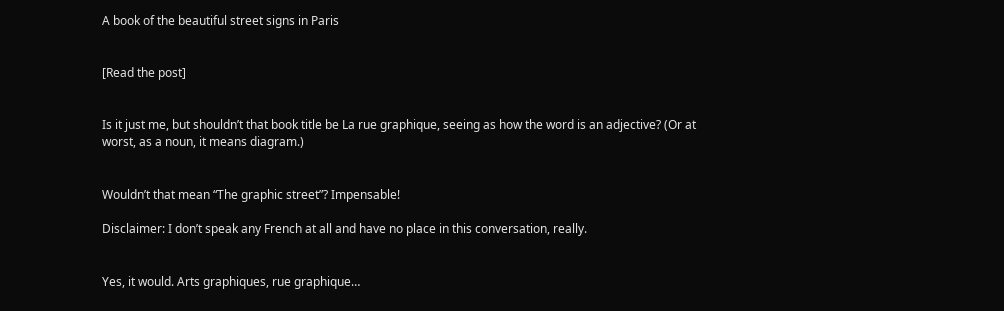A book of the beautiful street signs in Paris


[Read the post]


Is it just me, but shouldn’t that book title be La rue graphique, seeing as how the word is an adjective? (Or at worst, as a noun, it means diagram.)


Wouldn’t that mean “The graphic street”? Impensable!

Disclaimer: I don’t speak any French at all and have no place in this conversation, really.


Yes, it would. Arts graphiques, rue graphique…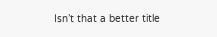Isn’t that a better title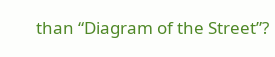than “Diagram of the Street”?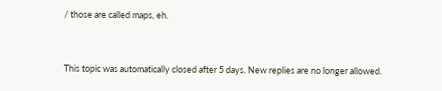/ those are called maps, eh.


This topic was automatically closed after 5 days. New replies are no longer allowed.